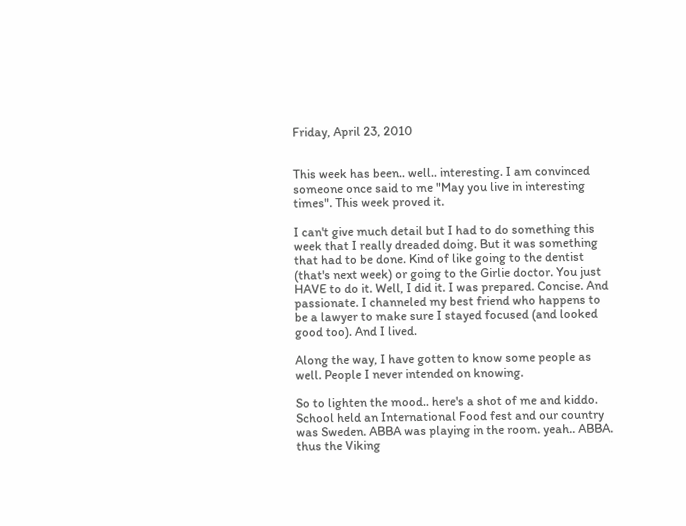Friday, April 23, 2010


This week has been.. well.. interesting. I am convinced someone once said to me "May you live in interesting times". This week proved it.

I can't give much detail but I had to do something this week that I really dreaded doing. But it was something that had to be done. Kind of like going to the dentist (that's next week) or going to the Girlie doctor. You just HAVE to do it. Well, I did it. I was prepared. Concise. And passionate. I channeled my best friend who happens to be a lawyer to make sure I stayed focused (and looked good too). And I lived.

Along the way, I have gotten to know some people as well. People I never intended on knowing.

So to lighten the mood.. here's a shot of me and kiddo. School held an International Food fest and our country was Sweden. ABBA was playing in the room. yeah.. ABBA. thus the Viking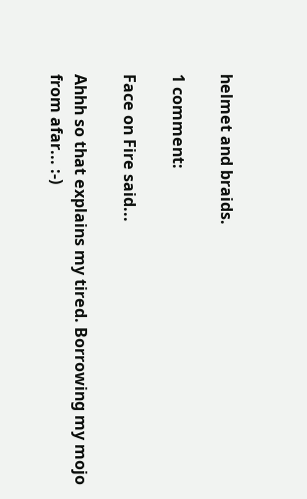helmet and braids.

1 comment:

Face on Fire said...

Ahhh so that explains my tired. Borrowing my mojo from afar... :-)